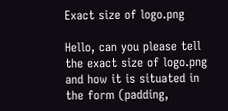Exact size of logo.png

Hello, can you please tell the exact size of logo.png and how it is situated in the form (padding,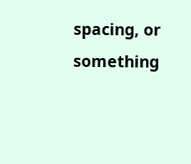spacing, or something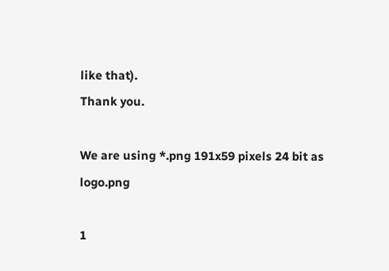like that).
Thank you.

We are using *.png 191x59 pixels 24 bit as logo.png

1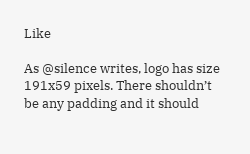Like

As @silence writes, logo has size 191x59 pixels. There shouldn’t be any padding and it should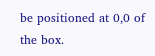be positioned at 0,0 of the box.